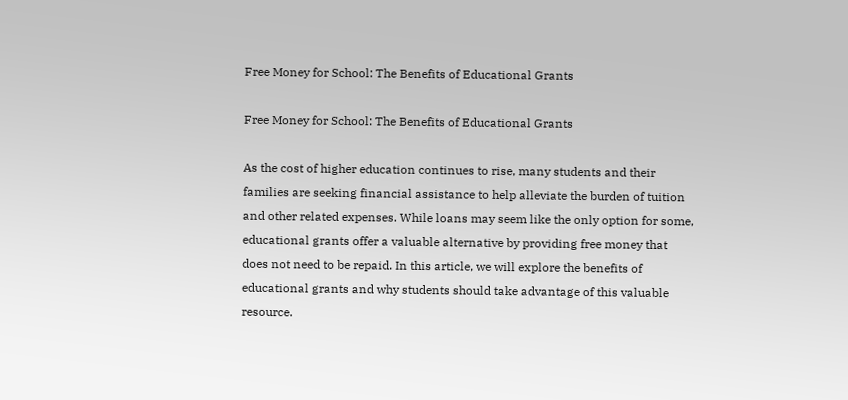Free Money for School: The Benefits of Educational Grants

Free Money for School: The Benefits of Educational Grants

As the cost of higher education continues to rise, many students and their families are seeking financial assistance to help alleviate the burden of tuition and other related expenses. While loans may seem like the only option for some, educational grants offer a valuable alternative by providing free money that does not need to be repaid. In this article, we will explore the benefits of educational grants and why students should take advantage of this valuable resource.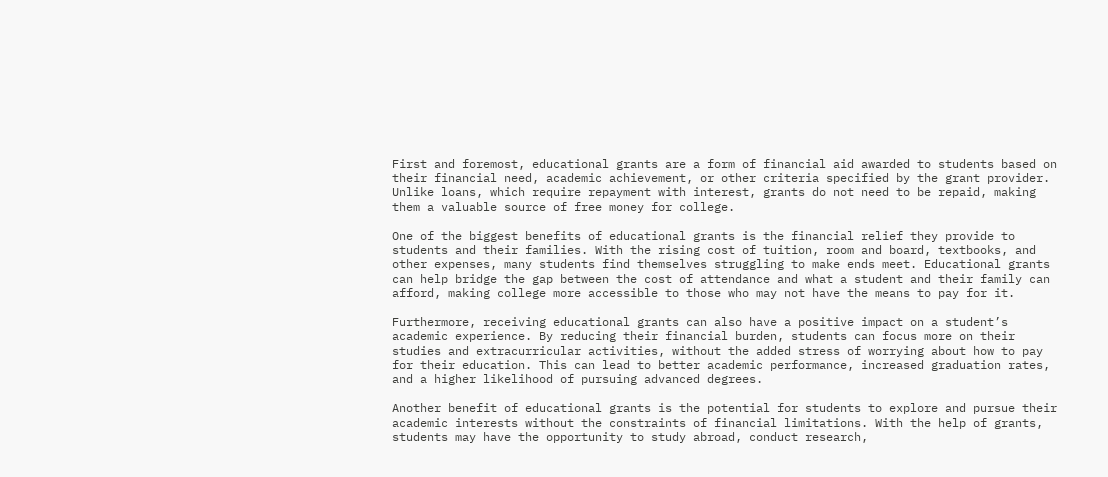First and foremost, educational grants are a form of financial aid awarded to students based on their financial need, academic achievement, or other criteria specified by the grant provider. Unlike loans, which require repayment with interest, grants do not need to be repaid, making them a valuable source of free money for college.

One of the biggest benefits of educational grants is the financial relief they provide to students and their families. With the rising cost of tuition, room and board, textbooks, and other expenses, many students find themselves struggling to make ends meet. Educational grants can help bridge the gap between the cost of attendance and what a student and their family can afford, making college more accessible to those who may not have the means to pay for it.

Furthermore, receiving educational grants can also have a positive impact on a student’s academic experience. By reducing their financial burden, students can focus more on their studies and extracurricular activities, without the added stress of worrying about how to pay for their education. This can lead to better academic performance, increased graduation rates, and a higher likelihood of pursuing advanced degrees.

Another benefit of educational grants is the potential for students to explore and pursue their academic interests without the constraints of financial limitations. With the help of grants, students may have the opportunity to study abroad, conduct research,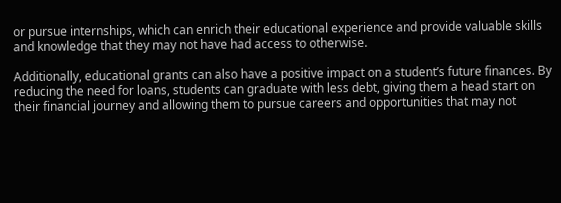or pursue internships, which can enrich their educational experience and provide valuable skills and knowledge that they may not have had access to otherwise.

Additionally, educational grants can also have a positive impact on a student’s future finances. By reducing the need for loans, students can graduate with less debt, giving them a head start on their financial journey and allowing them to pursue careers and opportunities that may not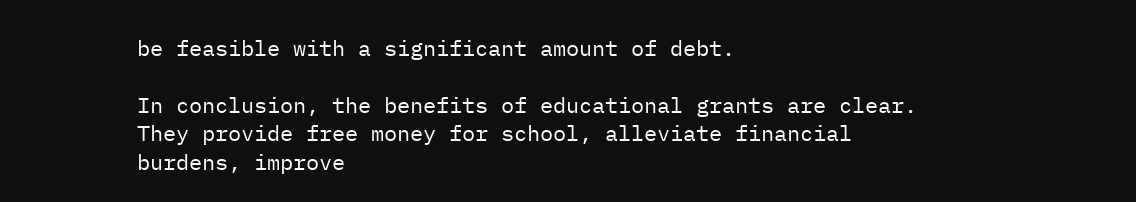be feasible with a significant amount of debt.

In conclusion, the benefits of educational grants are clear. They provide free money for school, alleviate financial burdens, improve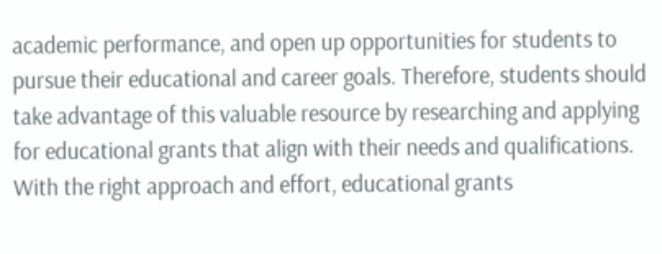academic performance, and open up opportunities for students to pursue their educational and career goals. Therefore, students should take advantage of this valuable resource by researching and applying for educational grants that align with their needs and qualifications. With the right approach and effort, educational grants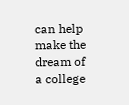can help make the dream of a college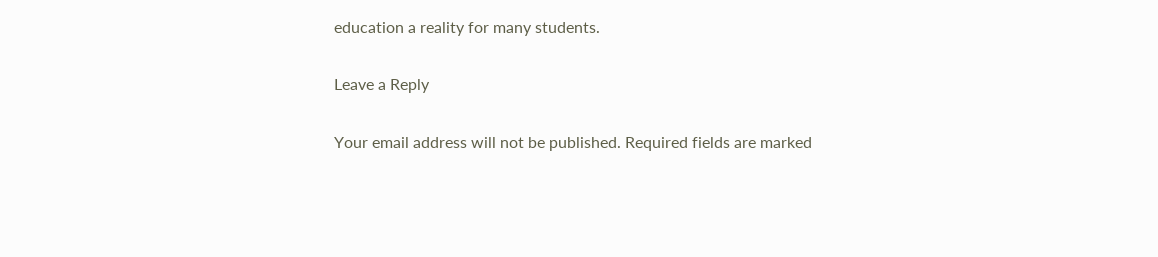education a reality for many students.

Leave a Reply

Your email address will not be published. Required fields are marked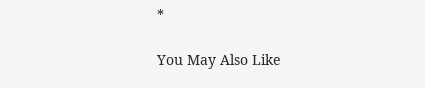*

You May Also Like